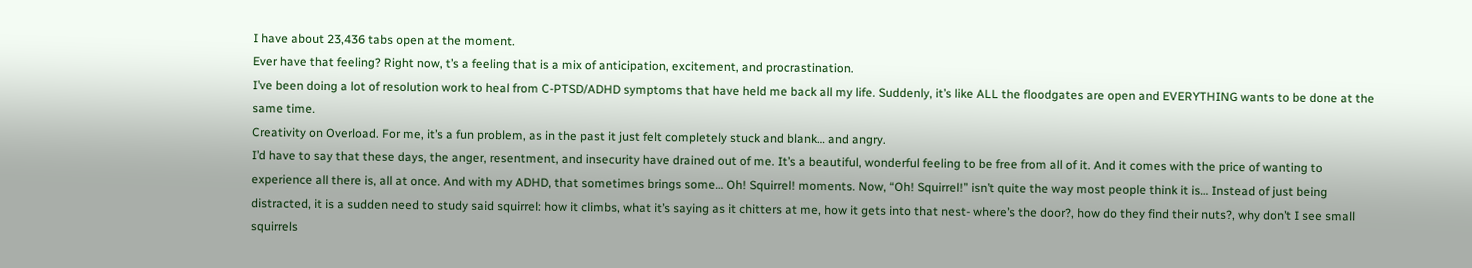I have about 23,436 tabs open at the moment.
Ever have that feeling? Right now, t’s a feeling that is a mix of anticipation, excitement, and procrastination.
I’ve been doing a lot of resolution work to heal from C-PTSD/ADHD symptoms that have held me back all my life. Suddenly, it’s like ALL the floodgates are open and EVERYTHING wants to be done at the same time.
Creativity on Overload. For me, it’s a fun problem, as in the past it just felt completely stuck and blank… and angry.
I’d have to say that these days, the anger, resentment, and insecurity have drained out of me. It’s a beautiful, wonderful feeling to be free from all of it. And it comes with the price of wanting to experience all there is, all at once. And with my ADHD, that sometimes brings some… Oh! Squirrel! moments. Now, “Oh! Squirrel!” isn’t quite the way most people think it is… Instead of just being distracted, it is a sudden need to study said squirrel: how it climbs, what it’s saying as it chitters at me, how it gets into that nest- where’s the door?, how do they find their nuts?, why don’t I see small squirrels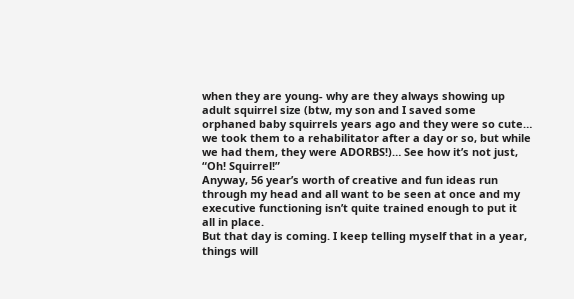when they are young- why are they always showing up adult squirrel size (btw, my son and I saved some orphaned baby squirrels years ago and they were so cute… we took them to a rehabilitator after a day or so, but while we had them, they were ADORBS!)… See how it’s not just, “Oh! Squirrel!”
Anyway, 56 year’s worth of creative and fun ideas run through my head and all want to be seen at once and my executive functioning isn’t quite trained enough to put it all in place.
But that day is coming. I keep telling myself that in a year, things will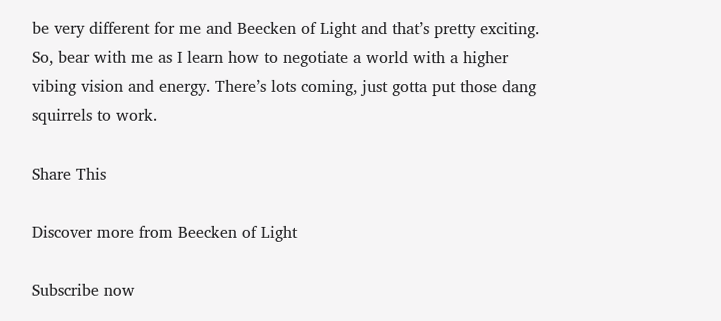be very different for me and Beecken of Light and that’s pretty exciting.
So, bear with me as I learn how to negotiate a world with a higher vibing vision and energy. There’s lots coming, just gotta put those dang squirrels to work.

Share This

Discover more from Beecken of Light

Subscribe now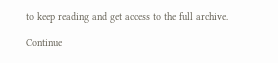to keep reading and get access to the full archive.

Continue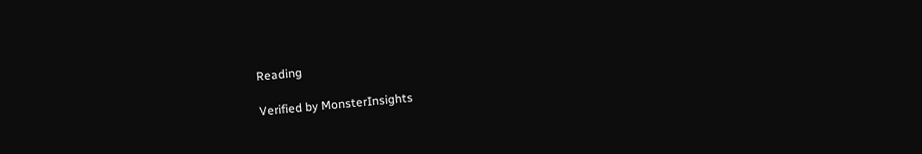Reading

Verified by MonsterInsights